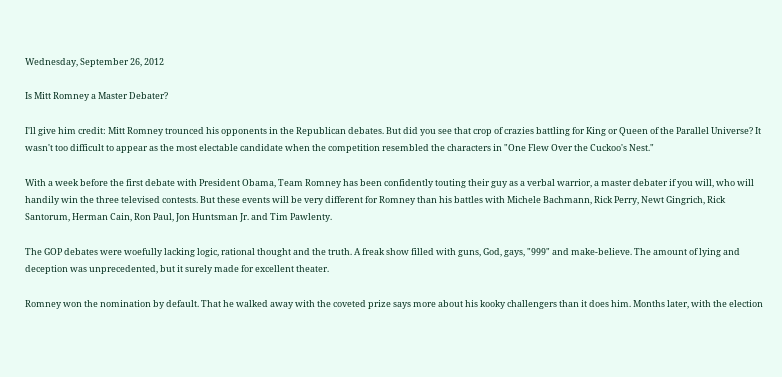Wednesday, September 26, 2012

Is Mitt Romney a Master Debater?

I'll give him credit: Mitt Romney trounced his opponents in the Republican debates. But did you see that crop of crazies battling for King or Queen of the Parallel Universe? It wasn't too difficult to appear as the most electable candidate when the competition resembled the characters in "One Flew Over the Cuckoo's Nest."

With a week before the first debate with President Obama, Team Romney has been confidently touting their guy as a verbal warrior, a master debater if you will, who will handily win the three televised contests. But these events will be very different for Romney than his battles with Michele Bachmann, Rick Perry, Newt Gingrich, Rick Santorum, Herman Cain, Ron Paul, Jon Huntsman Jr. and Tim Pawlenty.

The GOP debates were woefully lacking logic, rational thought and the truth. A freak show filled with guns, God, gays, "999" and make-believe. The amount of lying and deception was unprecedented, but it surely made for excellent theater.

Romney won the nomination by default. That he walked away with the coveted prize says more about his kooky challengers than it does him. Months later, with the election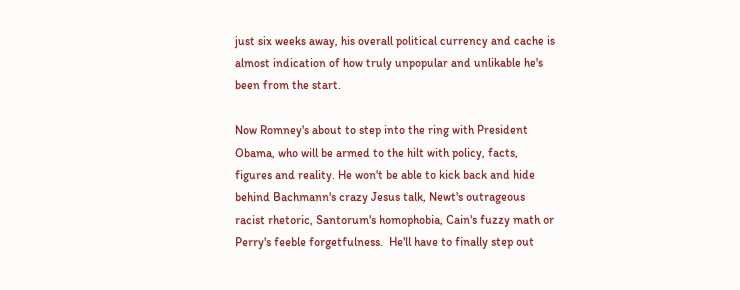just six weeks away, his overall political currency and cache is almost indication of how truly unpopular and unlikable he's been from the start.

Now Romney's about to step into the ring with President Obama, who will be armed to the hilt with policy, facts, figures and reality. He won't be able to kick back and hide behind Bachmann's crazy Jesus talk, Newt's outrageous racist rhetoric, Santorum's homophobia, Cain's fuzzy math or Perry's feeble forgetfulness.  He'll have to finally step out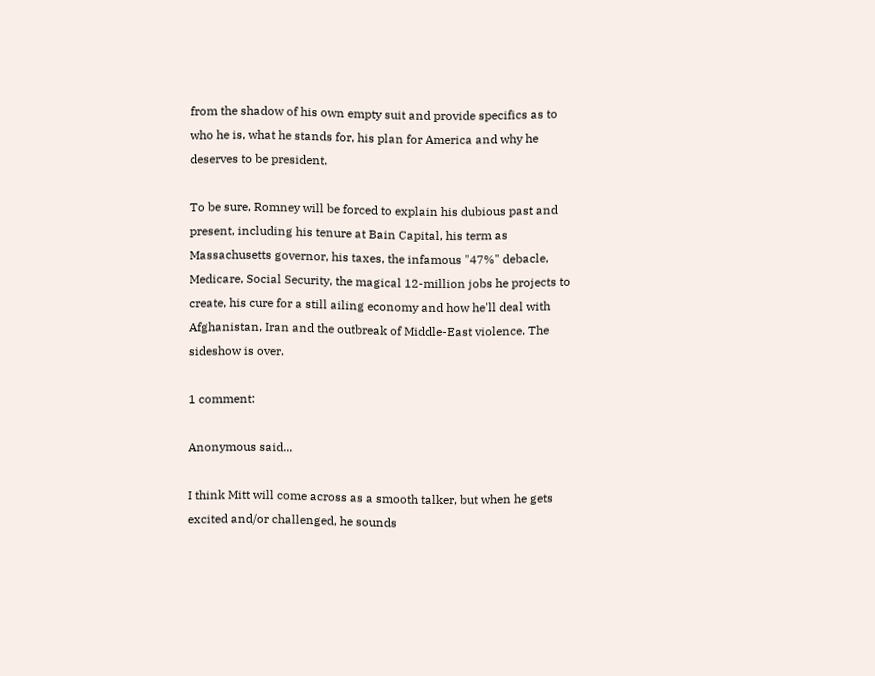from the shadow of his own empty suit and provide specifics as to who he is, what he stands for, his plan for America and why he deserves to be president.

To be sure, Romney will be forced to explain his dubious past and present, including his tenure at Bain Capital, his term as Massachusetts governor, his taxes, the infamous "47%" debacle, Medicare, Social Security, the magical 12-million jobs he projects to create, his cure for a still ailing economy and how he'll deal with Afghanistan, Iran and the outbreak of Middle-East violence. The sideshow is over.

1 comment:

Anonymous said...

I think Mitt will come across as a smooth talker, but when he gets excited and/or challenged, he sounds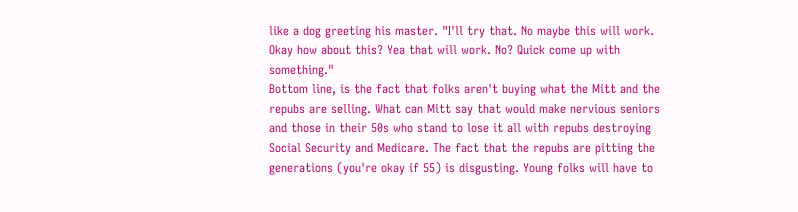like a dog greeting his master. "I'll try that. No maybe this will work. Okay how about this? Yea that will work. No? Quick come up with something."
Bottom line, is the fact that folks aren't buying what the Mitt and the repubs are selling. What can Mitt say that would make nervious seniors and those in their 50s who stand to lose it all with repubs destroying Social Security and Medicare. The fact that the repubs are pitting the generations (you're okay if 55) is disgusting. Young folks will have to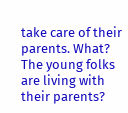take care of their parents. What? The young folks are living with their parents?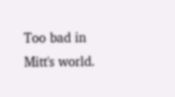Too bad in Mitt's world.